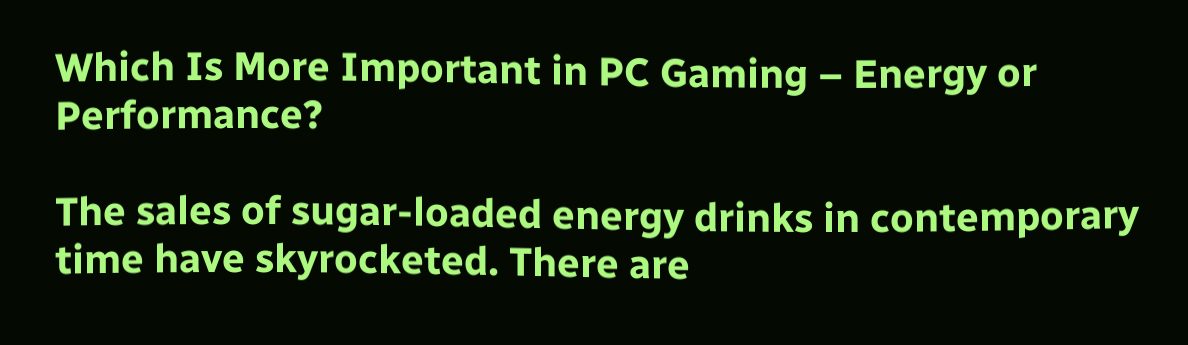Which Is More Important in PC Gaming – Energy or Performance?

The sales of sugar-loaded energy drinks in contemporary time have skyrocketed. There are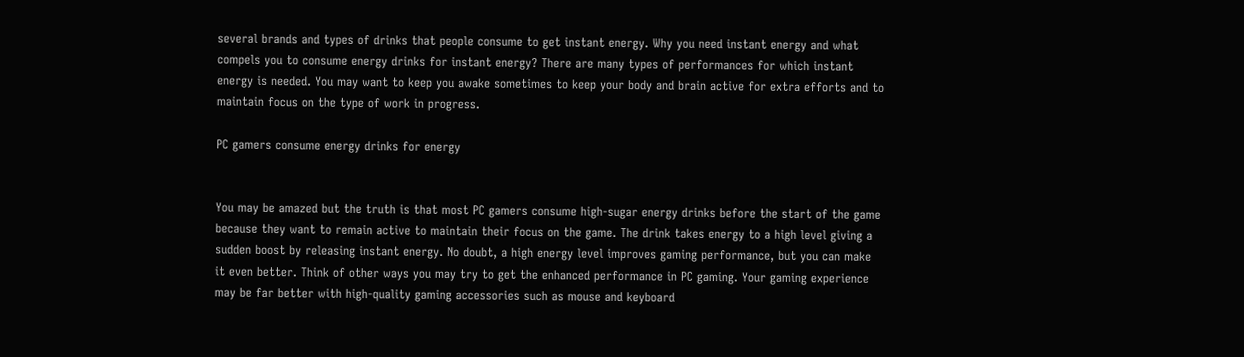several brands and types of drinks that people consume to get instant energy. Why you need instant energy and what compels you to consume energy drinks for instant energy? There are many types of performances for which instant energy is needed. You may want to keep you awake sometimes to keep your body and brain active for extra efforts and to maintain focus on the type of work in progress.

PC gamers consume energy drinks for energy


You may be amazed but the truth is that most PC gamers consume high-sugar energy drinks before the start of the game because they want to remain active to maintain their focus on the game. The drink takes energy to a high level giving a sudden boost by releasing instant energy. No doubt, a high energy level improves gaming performance, but you can make it even better. Think of other ways you may try to get the enhanced performance in PC gaming. Your gaming experience may be far better with high-quality gaming accessories such as mouse and keyboard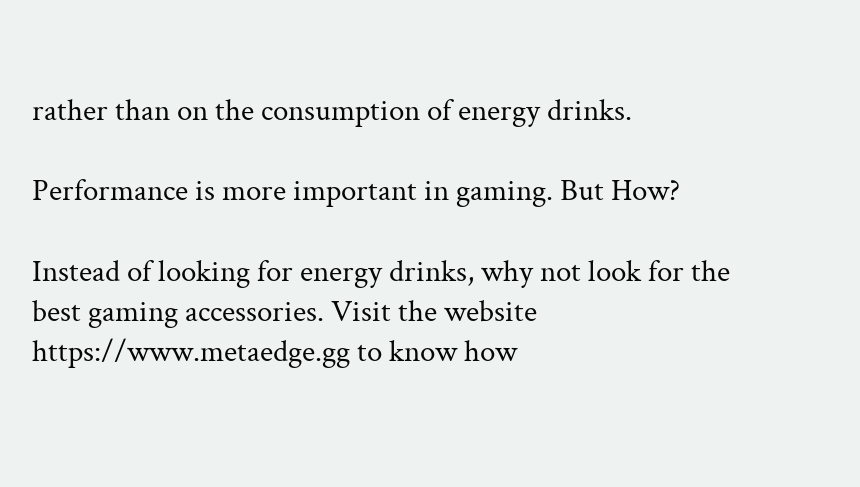rather than on the consumption of energy drinks.

Performance is more important in gaming. But How?

Instead of looking for energy drinks, why not look for the best gaming accessories. Visit the website https://www.metaedge.gg to know how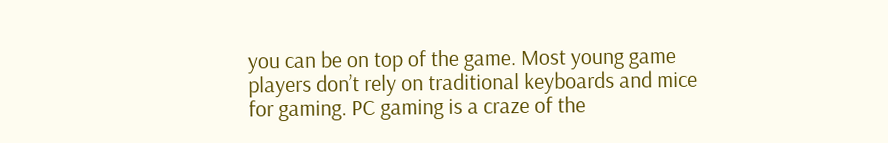you can be on top of the game. Most young game players don’t rely on traditional keyboards and mice for gaming. PC gaming is a craze of the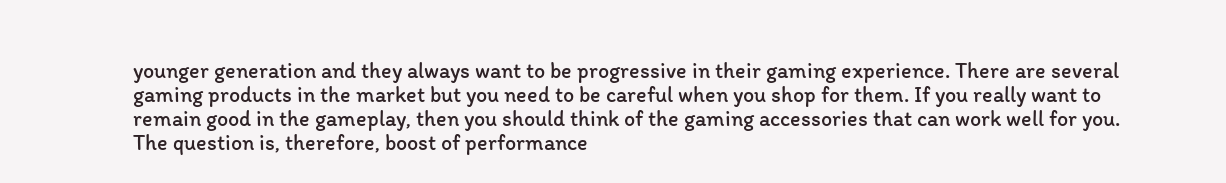younger generation and they always want to be progressive in their gaming experience. There are several gaming products in the market but you need to be careful when you shop for them. If you really want to remain good in the gameplay, then you should think of the gaming accessories that can work well for you. The question is, therefore, boost of performance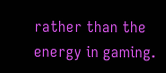rather than the energy in gaming.